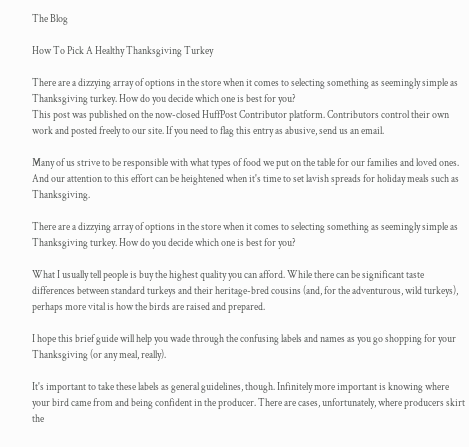The Blog

How To Pick A Healthy Thanksgiving Turkey

There are a dizzying array of options in the store when it comes to selecting something as seemingly simple as Thanksgiving turkey. How do you decide which one is best for you?
This post was published on the now-closed HuffPost Contributor platform. Contributors control their own work and posted freely to our site. If you need to flag this entry as abusive, send us an email.

Many of us strive to be responsible with what types of food we put on the table for our families and loved ones. And our attention to this effort can be heightened when it's time to set lavish spreads for holiday meals such as Thanksgiving.

There are a dizzying array of options in the store when it comes to selecting something as seemingly simple as Thanksgiving turkey. How do you decide which one is best for you?

What I usually tell people is buy the highest quality you can afford. While there can be significant taste differences between standard turkeys and their heritage-bred cousins (and, for the adventurous, wild turkeys), perhaps more vital is how the birds are raised and prepared.

I hope this brief guide will help you wade through the confusing labels and names as you go shopping for your Thanksgiving (or any meal, really).

It's important to take these labels as general guidelines, though. Infinitely more important is knowing where your bird came from and being confident in the producer. There are cases, unfortunately, where producers skirt the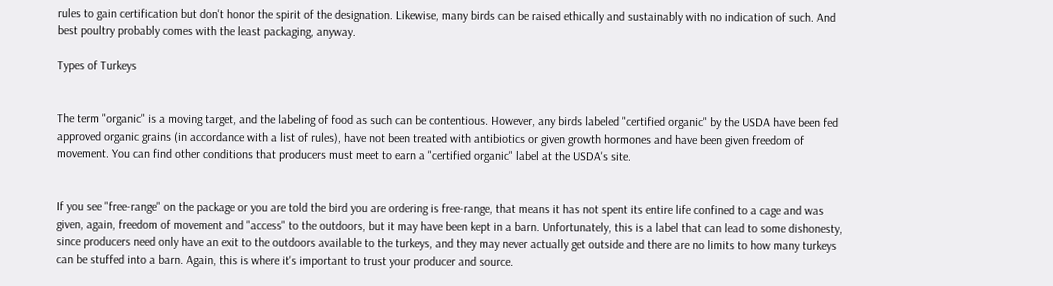rules to gain certification but don't honor the spirit of the designation. Likewise, many birds can be raised ethically and sustainably with no indication of such. And best poultry probably comes with the least packaging, anyway.

Types of Turkeys


The term "organic" is a moving target, and the labeling of food as such can be contentious. However, any birds labeled "certified organic" by the USDA have been fed approved organic grains (in accordance with a list of rules), have not been treated with antibiotics or given growth hormones and have been given freedom of movement. You can find other conditions that producers must meet to earn a "certified organic" label at the USDA's site.


If you see "free-range" on the package or you are told the bird you are ordering is free-range, that means it has not spent its entire life confined to a cage and was given, again, freedom of movement and "access" to the outdoors, but it may have been kept in a barn. Unfortunately, this is a label that can lead to some dishonesty, since producers need only have an exit to the outdoors available to the turkeys, and they may never actually get outside and there are no limits to how many turkeys can be stuffed into a barn. Again, this is where it's important to trust your producer and source.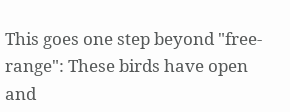This goes one step beyond "free-range": These birds have open and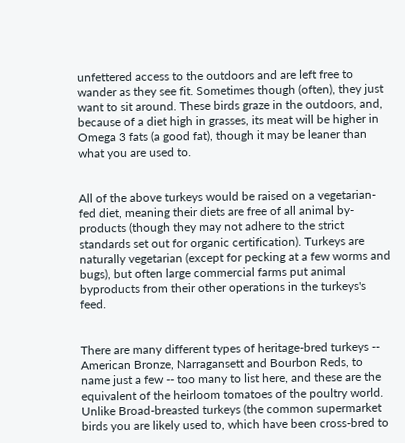unfettered access to the outdoors and are left free to wander as they see fit. Sometimes though (often), they just want to sit around. These birds graze in the outdoors, and, because of a diet high in grasses, its meat will be higher in Omega 3 fats (a good fat), though it may be leaner than what you are used to.


All of the above turkeys would be raised on a vegetarian-fed diet, meaning their diets are free of all animal by-products (though they may not adhere to the strict standards set out for organic certification). Turkeys are naturally vegetarian (except for pecking at a few worms and bugs), but often large commercial farms put animal byproducts from their other operations in the turkeys's feed.


There are many different types of heritage-bred turkeys -- American Bronze, Narragansett and Bourbon Reds, to name just a few -- too many to list here, and these are the equivalent of the heirloom tomatoes of the poultry world. Unlike Broad-breasted turkeys (the common supermarket birds you are likely used to, which have been cross-bred to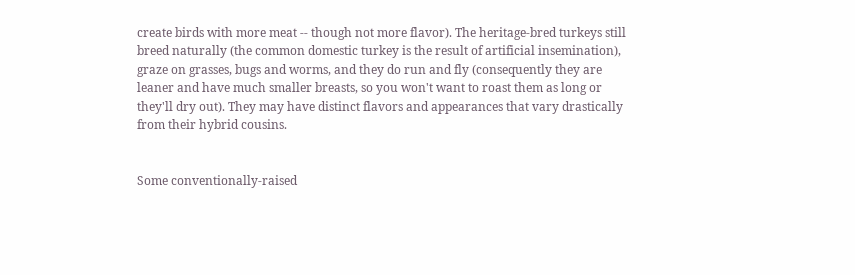create birds with more meat -- though not more flavor). The heritage-bred turkeys still breed naturally (the common domestic turkey is the result of artificial insemination), graze on grasses, bugs and worms, and they do run and fly (consequently they are leaner and have much smaller breasts, so you won't want to roast them as long or they'll dry out). They may have distinct flavors and appearances that vary drastically from their hybrid cousins.


Some conventionally-raised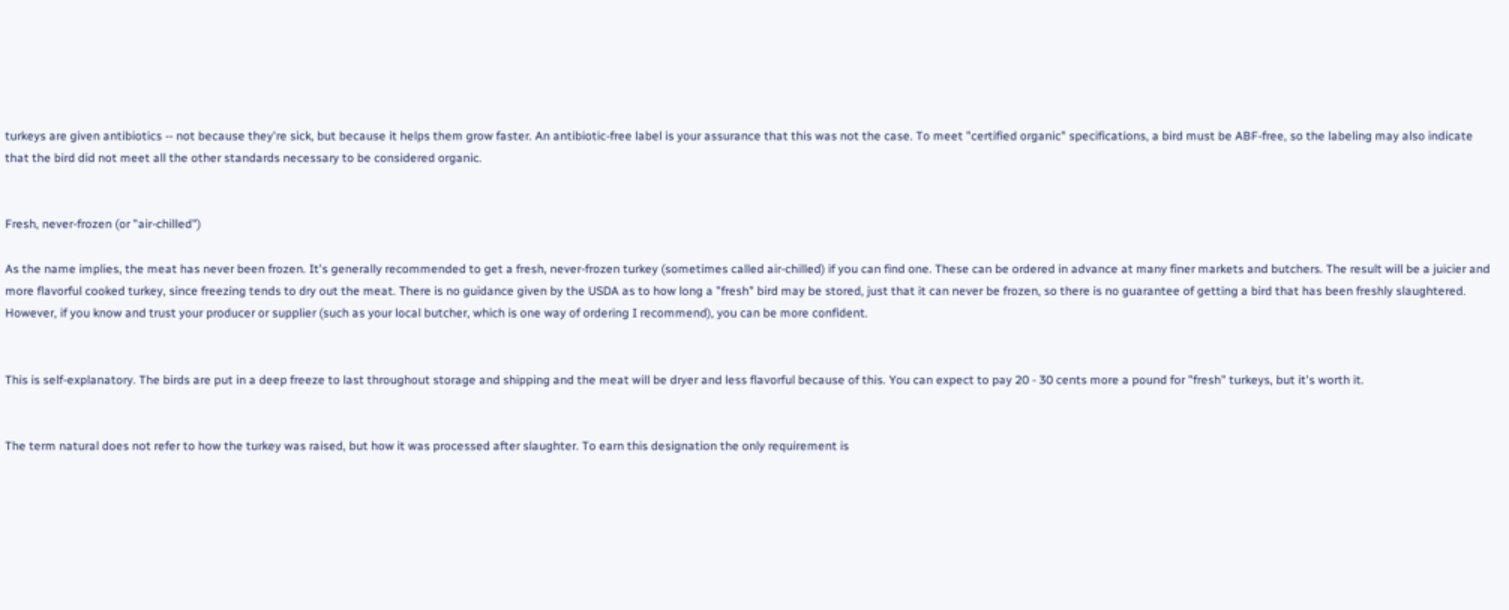turkeys are given antibiotics -- not because they're sick, but because it helps them grow faster. An antibiotic-free label is your assurance that this was not the case. To meet "certified organic" specifications, a bird must be ABF-free, so the labeling may also indicate that the bird did not meet all the other standards necessary to be considered organic.


Fresh, never-frozen (or "air-chilled")

As the name implies, the meat has never been frozen. It's generally recommended to get a fresh, never-frozen turkey (sometimes called air-chilled) if you can find one. These can be ordered in advance at many finer markets and butchers. The result will be a juicier and more flavorful cooked turkey, since freezing tends to dry out the meat. There is no guidance given by the USDA as to how long a "fresh" bird may be stored, just that it can never be frozen, so there is no guarantee of getting a bird that has been freshly slaughtered. However, if you know and trust your producer or supplier (such as your local butcher, which is one way of ordering I recommend), you can be more confident.


This is self-explanatory. The birds are put in a deep freeze to last throughout storage and shipping and the meat will be dryer and less flavorful because of this. You can expect to pay 20 - 30 cents more a pound for "fresh" turkeys, but it's worth it.


The term natural does not refer to how the turkey was raised, but how it was processed after slaughter. To earn this designation the only requirement is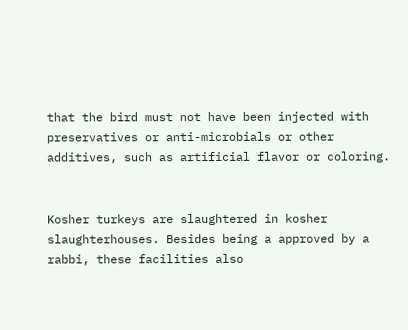that the bird must not have been injected with preservatives or anti-microbials or other additives, such as artificial flavor or coloring.


Kosher turkeys are slaughtered in kosher slaughterhouses. Besides being a approved by a rabbi, these facilities also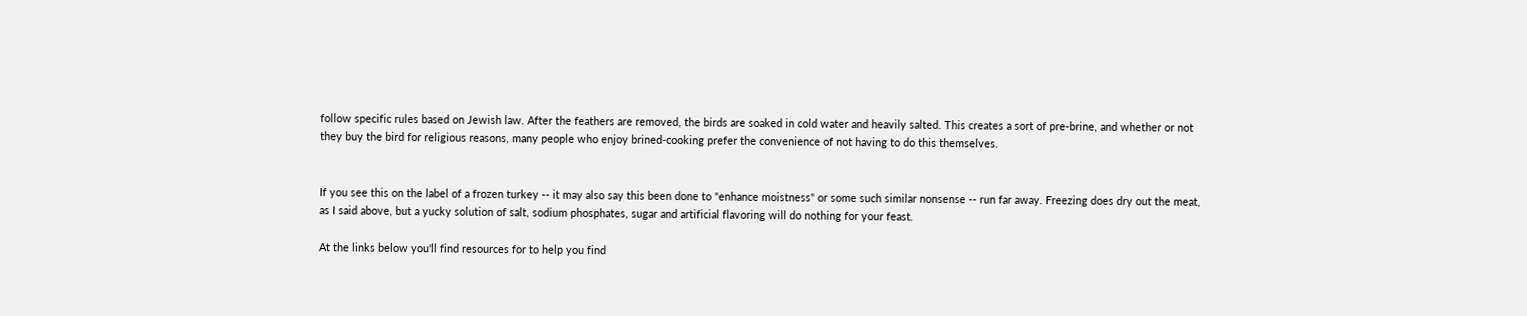follow specific rules based on Jewish law. After the feathers are removed, the birds are soaked in cold water and heavily salted. This creates a sort of pre-brine, and whether or not they buy the bird for religious reasons, many people who enjoy brined-cooking prefer the convenience of not having to do this themselves.


If you see this on the label of a frozen turkey -- it may also say this been done to "enhance moistness" or some such similar nonsense -- run far away. Freezing does dry out the meat, as I said above, but a yucky solution of salt, sodium phosphates, sugar and artificial flavoring will do nothing for your feast.

At the links below you'll find resources for to help you find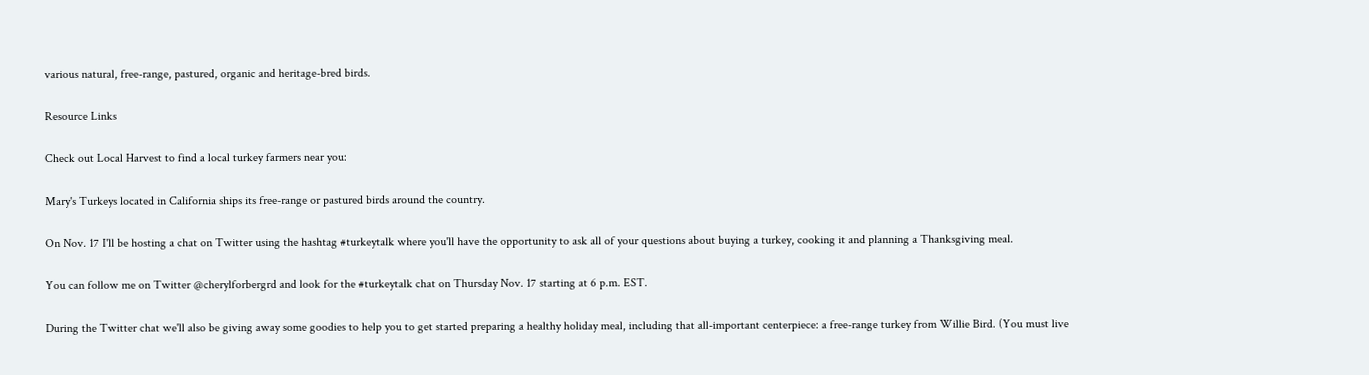various natural, free-range, pastured, organic and heritage-bred birds.

Resource Links

Check out Local Harvest to find a local turkey farmers near you:

Mary's Turkeys located in California ships its free-range or pastured birds around the country.

On Nov. 17 I'll be hosting a chat on Twitter using the hashtag #turkeytalk where you'll have the opportunity to ask all of your questions about buying a turkey, cooking it and planning a Thanksgiving meal.

You can follow me on Twitter @cherylforbergrd and look for the #turkeytalk chat on Thursday Nov. 17 starting at 6 p.m. EST.

During the Twitter chat we'll also be giving away some goodies to help you to get started preparing a healthy holiday meal, including that all-important centerpiece: a free-range turkey from Willie Bird. (You must live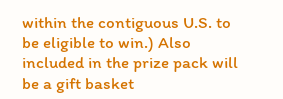within the contiguous U.S. to be eligible to win.) Also included in the prize pack will be a gift basket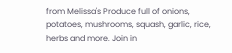from Melissa's Produce full of onions, potatoes, mushrooms, squash, garlic, rice, herbs and more. Join in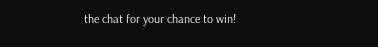the chat for your chance to win!